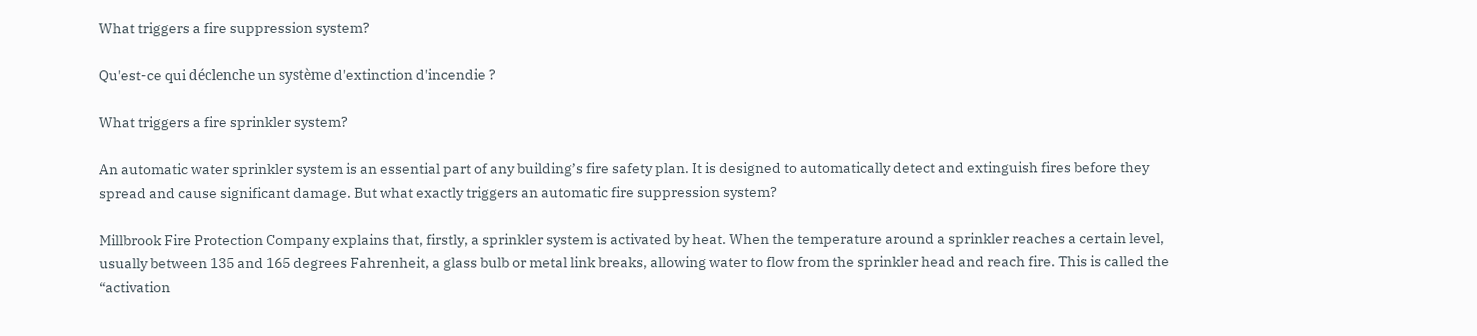What triggers a fire suppression system?

Qu'est-ce qui déclenche un système d'extinction d'incendie ?

What triggers a fire sprinkler system?

An automatic water sprinkler system is an essential part of any building’s fire safety plan. It is designed to automatically detect and extinguish fires before they spread and cause significant damage. But what exactly triggers an automatic fire suppression system?

Millbrook Fire Protection Company explains that, firstly, a sprinkler system is activated by heat. When the temperature around a sprinkler reaches a certain level, usually between 135 and 165 degrees Fahrenheit, a glass bulb or metal link breaks, allowing water to flow from the sprinkler head and reach fire. This is called the “activation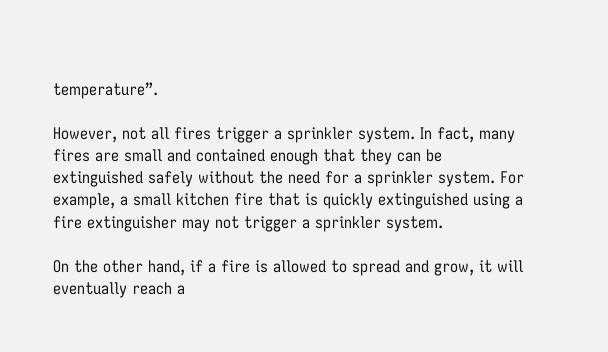temperature”.

However, not all fires trigger a sprinkler system. In fact, many fires are small and contained enough that they can be extinguished safely without the need for a sprinkler system. For example, a small kitchen fire that is quickly extinguished using a fire extinguisher may not trigger a sprinkler system.

On the other hand, if a fire is allowed to spread and grow, it will eventually reach a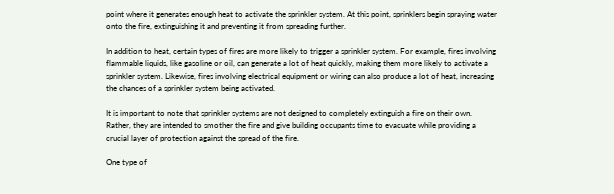point where it generates enough heat to activate the sprinkler system. At this point, sprinklers begin spraying water onto the fire, extinguishing it and preventing it from spreading further.

In addition to heat, certain types of fires are more likely to trigger a sprinkler system. For example, fires involving flammable liquids, like gasoline or oil, can generate a lot of heat quickly, making them more likely to activate a sprinkler system. Likewise, fires involving electrical equipment or wiring can also produce a lot of heat, increasing the chances of a sprinkler system being activated.

It is important to note that sprinkler systems are not designed to completely extinguish a fire on their own. Rather, they are intended to smother the fire and give building occupants time to evacuate while providing a crucial layer of protection against the spread of the fire.

One type of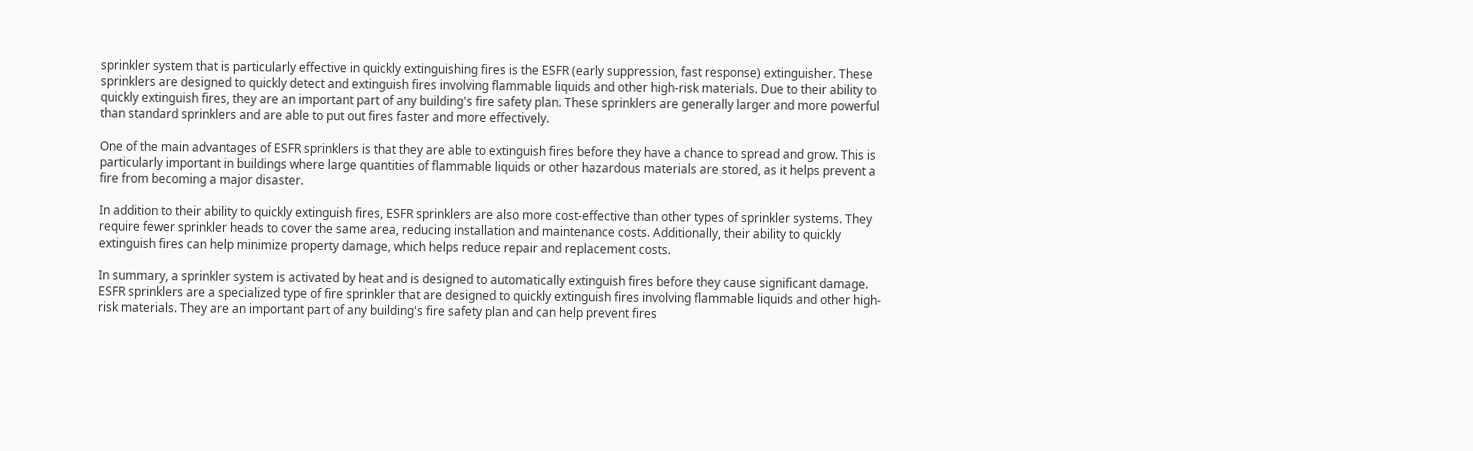sprinkler system that is particularly effective in quickly extinguishing fires is the ESFR (early suppression, fast response) extinguisher. These sprinklers are designed to quickly detect and extinguish fires involving flammable liquids and other high-risk materials. Due to their ability to quickly extinguish fires, they are an important part of any building's fire safety plan. These sprinklers are generally larger and more powerful than standard sprinklers and are able to put out fires faster and more effectively.

One of the main advantages of ESFR sprinklers is that they are able to extinguish fires before they have a chance to spread and grow. This is particularly important in buildings where large quantities of flammable liquids or other hazardous materials are stored, as it helps prevent a fire from becoming a major disaster.

In addition to their ability to quickly extinguish fires, ESFR sprinklers are also more cost-effective than other types of sprinkler systems. They require fewer sprinkler heads to cover the same area, reducing installation and maintenance costs. Additionally, their ability to quickly extinguish fires can help minimize property damage, which helps reduce repair and replacement costs.

In summary, a sprinkler system is activated by heat and is designed to automatically extinguish fires before they cause significant damage. ESFR sprinklers are a specialized type of fire sprinkler that are designed to quickly extinguish fires involving flammable liquids and other high-risk materials. They are an important part of any building's fire safety plan and can help prevent fires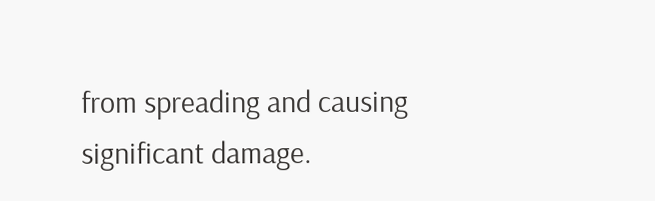from spreading and causing significant damage.